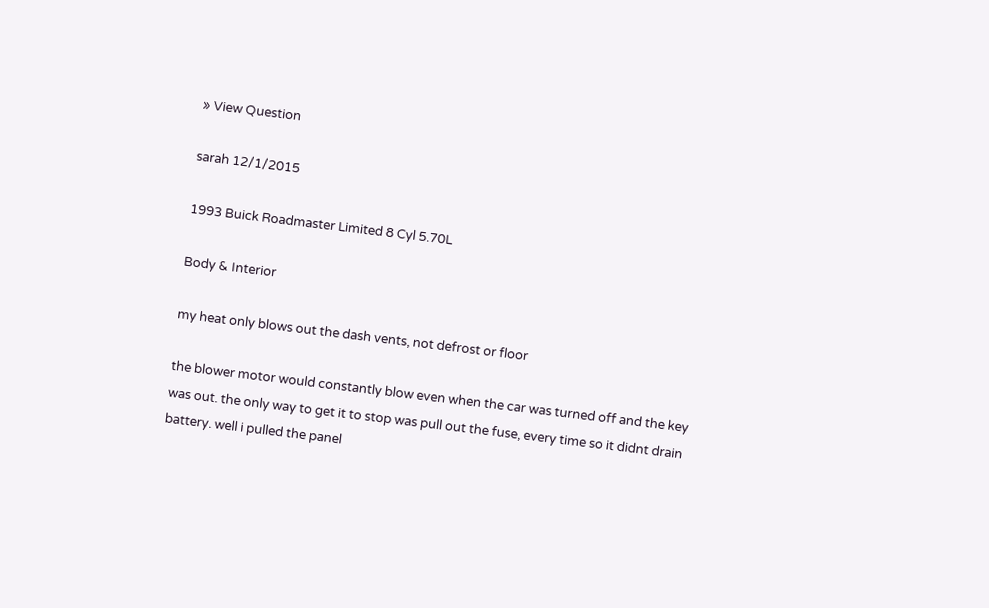» View Question

sarah 12/1/2015

1993 Buick Roadmaster Limited 8 Cyl 5.70L

Body & Interior

my heat only blows out the dash vents, not defrost or floor

the blower motor would constantly blow even when the car was turned off and the key was out. the only way to get it to stop was pull out the fuse, every time so it didnt drain battery. well i pulled the panel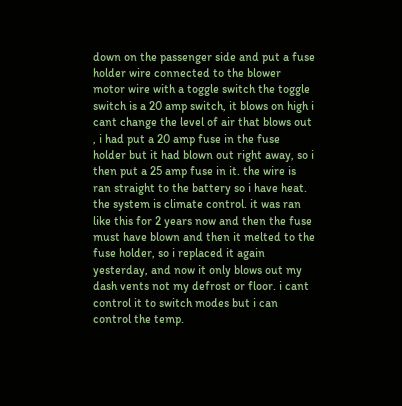down on the passenger side and put a fuse holder wire connected to the blower motor wire with a toggle switch the toggle switch is a 20 amp switch, it blows on high i cant change the level of air that blows out , i had put a 20 amp fuse in the fuse holder but it had blown out right away, so i then put a 25 amp fuse in it. the wire is ran straight to the battery so i have heat. the system is climate control. it was ran like this for 2 years now and then the fuse must have blown and then it melted to the fuse holder, so i replaced it again yesterday, and now it only blows out my dash vents not my defrost or floor. i cant control it to switch modes but i can control the temp.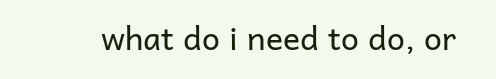what do i need to do, or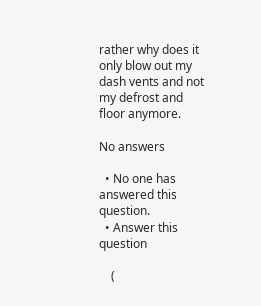rather why does it only blow out my dash vents and not my defrost and floor anymore.

No answers

  • No one has answered this question.
  • Answer this question

    (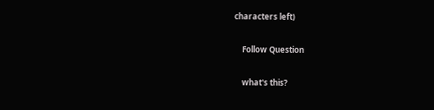characters left)

    Follow Question

    what's this?